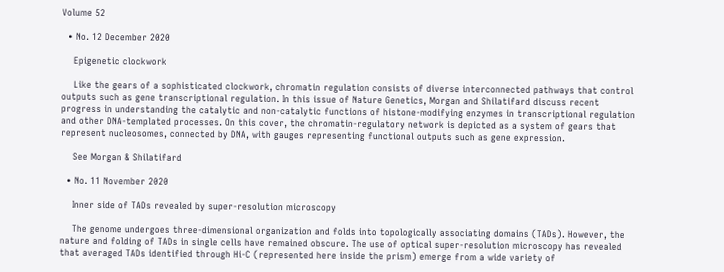Volume 52

  • No. 12 December 2020

    Epigenetic clockwork

    Like the gears of a sophisticated clockwork, chromatin regulation consists of diverse interconnected pathways that control outputs such as gene transcriptional regulation. In this issue of Nature Genetics, Morgan and Shilatifard discuss recent progress in understanding the catalytic and non-catalytic functions of histone-modifying enzymes in transcriptional regulation and other DNA-templated processes. On this cover, the chromatin-regulatory network is depicted as a system of gears that represent nucleosomes, connected by DNA, with gauges representing functional outputs such as gene expression.

    See Morgan & Shilatifard

  • No. 11 November 2020

    Inner side of TADs revealed by super-resolution microscopy

    The genome undergoes three-dimensional organization and folds into topologically associating domains (TADs). However, the nature and folding of TADs in single cells have remained obscure. The use of optical super-resolution microscopy has revealed that averaged TADs identified through Hi-C (represented here inside the prism) emerge from a wide variety of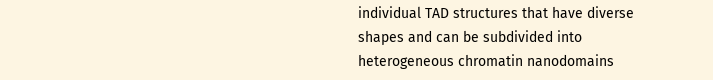individual TAD structures that have diverse shapes and can be subdivided into heterogeneous chromatin nanodomains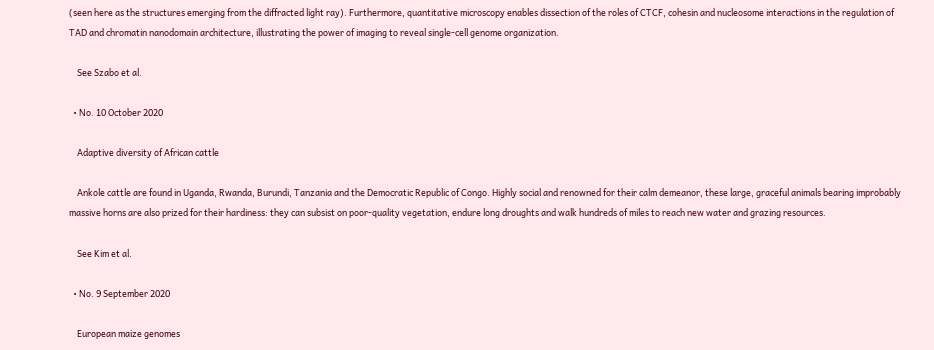(seen here as the structures emerging from the diffracted light ray). Furthermore, quantitative microscopy enables dissection of the roles of CTCF, cohesin and nucleosome interactions in the regulation of TAD and chromatin nanodomain architecture, illustrating the power of imaging to reveal single-cell genome organization.

    See Szabo et al.

  • No. 10 October 2020

    Adaptive diversity of African cattle

    Ankole cattle are found in Uganda, Rwanda, Burundi, Tanzania and the Democratic Republic of Congo. Highly social and renowned for their calm demeanor, these large, graceful animals bearing improbably massive horns are also prized for their hardiness: they can subsist on poor-quality vegetation, endure long droughts and walk hundreds of miles to reach new water and grazing resources.

    See Kim et al.

  • No. 9 September 2020

    European maize genomes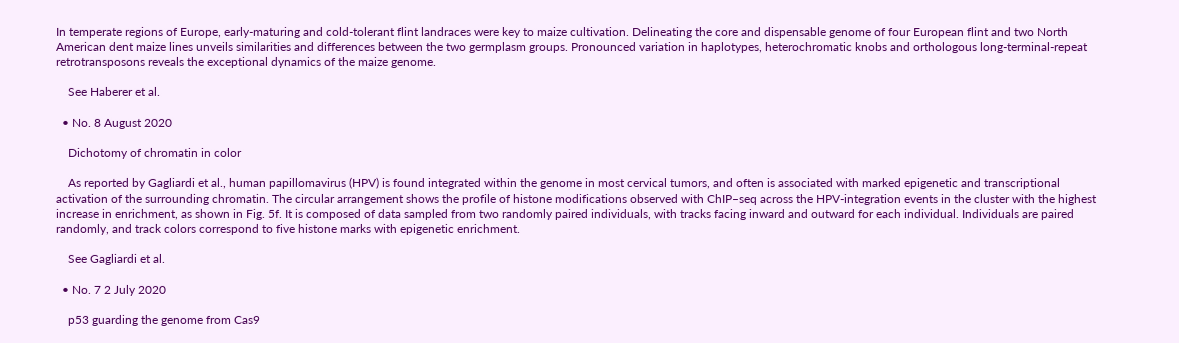In temperate regions of Europe, early-maturing and cold-tolerant flint landraces were key to maize cultivation. Delineating the core and dispensable genome of four European flint and two North American dent maize lines unveils similarities and differences between the two germplasm groups. Pronounced variation in haplotypes, heterochromatic knobs and orthologous long-terminal-repeat retrotransposons reveals the exceptional dynamics of the maize genome.

    See Haberer et al.

  • No. 8 August 2020

    Dichotomy of chromatin in color

    As reported by Gagliardi et al., human papillomavirus (HPV) is found integrated within the genome in most cervical tumors, and often is associated with marked epigenetic and transcriptional activation of the surrounding chromatin. The circular arrangement shows the profile of histone modifications observed with ChIP–seq across the HPV-integration events in the cluster with the highest increase in enrichment, as shown in Fig. 5f. It is composed of data sampled from two randomly paired individuals, with tracks facing inward and outward for each individual. Individuals are paired randomly, and track colors correspond to five histone marks with epigenetic enrichment.

    See Gagliardi et al.

  • No. 7 2 July 2020

    p53 guarding the genome from Cas9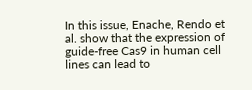In this issue, Enache, Rendo et al. show that the expression of guide-free Cas9 in human cell lines can lead to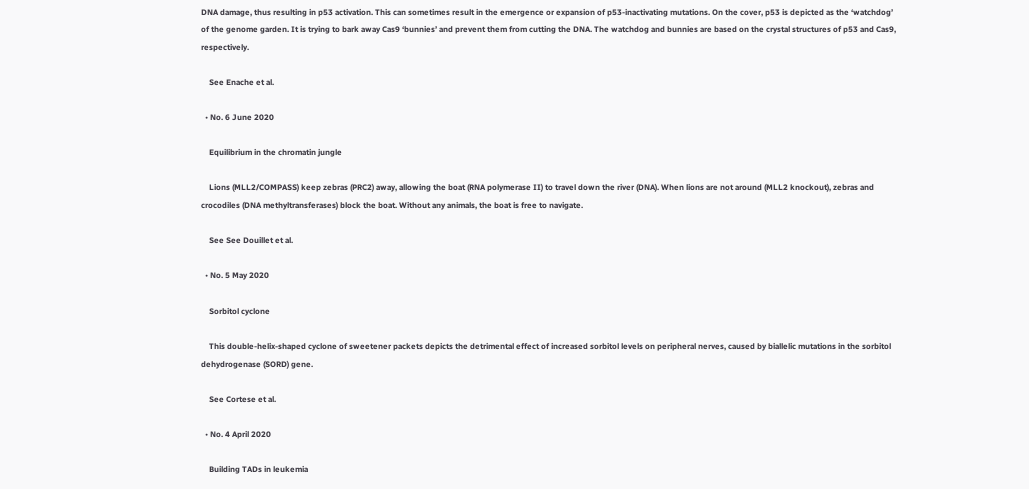DNA damage, thus resulting in p53 activation. This can sometimes result in the emergence or expansion of p53-inactivating mutations. On the cover, p53 is depicted as the ‘watchdog’ of the genome garden. It is trying to bark away Cas9 ‘bunnies’ and prevent them from cutting the DNA. The watchdog and bunnies are based on the crystal structures of p53 and Cas9, respectively.

    See Enache et al.

  • No. 6 June 2020

    Equilibrium in the chromatin jungle

    Lions (MLL2/COMPASS) keep zebras (PRC2) away, allowing the boat (RNA polymerase II) to travel down the river (DNA). When lions are not around (MLL2 knockout), zebras and crocodiles (DNA methyltransferases) block the boat. Without any animals, the boat is free to navigate.

    See See Douillet et al.

  • No. 5 May 2020

    Sorbitol cyclone

    This double-helix-shaped cyclone of sweetener packets depicts the detrimental effect of increased sorbitol levels on peripheral nerves, caused by biallelic mutations in the sorbitol dehydrogenase (SORD) gene.

    See Cortese et al.

  • No. 4 April 2020

    Building TADs in leukemia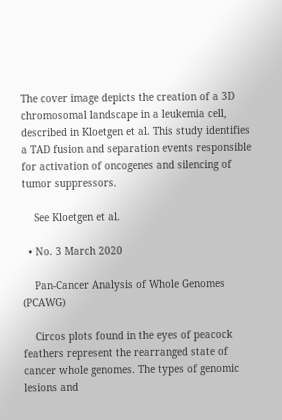The cover image depicts the creation of a 3D chromosomal landscape in a leukemia cell, described in Kloetgen et al. This study identifies a TAD fusion and separation events responsible for activation of oncogenes and silencing of tumor suppressors.

    See Kloetgen et al.

  • No. 3 March 2020

    Pan-Cancer Analysis of Whole Genomes (PCAWG)

    Circos plots found in the eyes of peacock feathers represent the rearranged state of cancer whole genomes. The types of genomic lesions and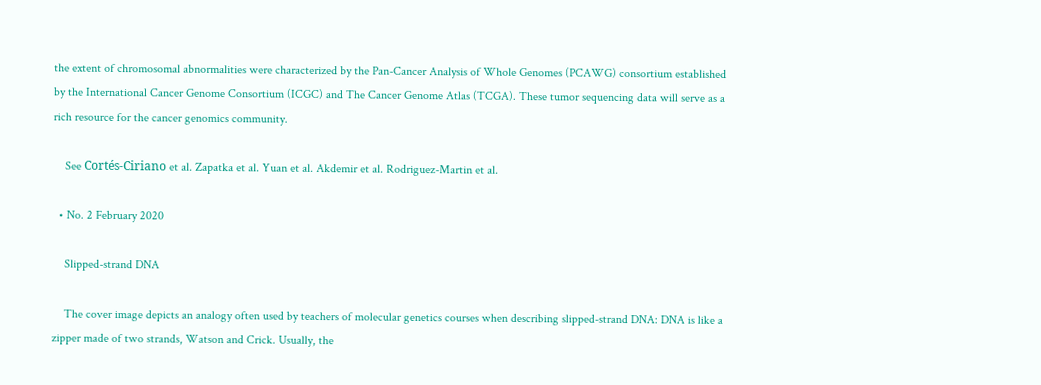the extent of chromosomal abnormalities were characterized by the Pan-Cancer Analysis of Whole Genomes (PCAWG) consortium established by the International Cancer Genome Consortium (ICGC) and The Cancer Genome Atlas (TCGA). These tumor sequencing data will serve as a rich resource for the cancer genomics community.

    See Cortés-Ciriano et al. Zapatka et al. Yuan et al. Akdemir et al. Rodriguez-Martin et al.

  • No. 2 February 2020

    Slipped-strand DNA

    The cover image depicts an analogy often used by teachers of molecular genetics courses when describing slipped-strand DNA: DNA is like a zipper made of two strands, Watson and Crick. Usually, the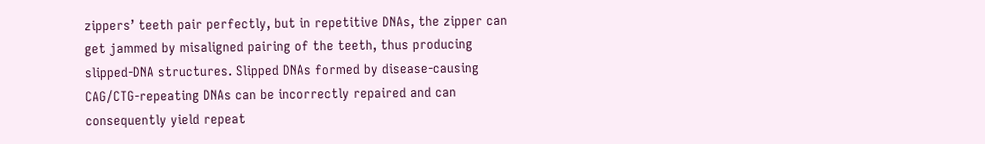zippers’ teeth pair perfectly, but in repetitive DNAs, the zipper can get jammed by misaligned pairing of the teeth, thus producing slipped-DNA structures. Slipped DNAs formed by disease-causing CAG/CTG-repeating DNAs can be incorrectly repaired and can consequently yield repeat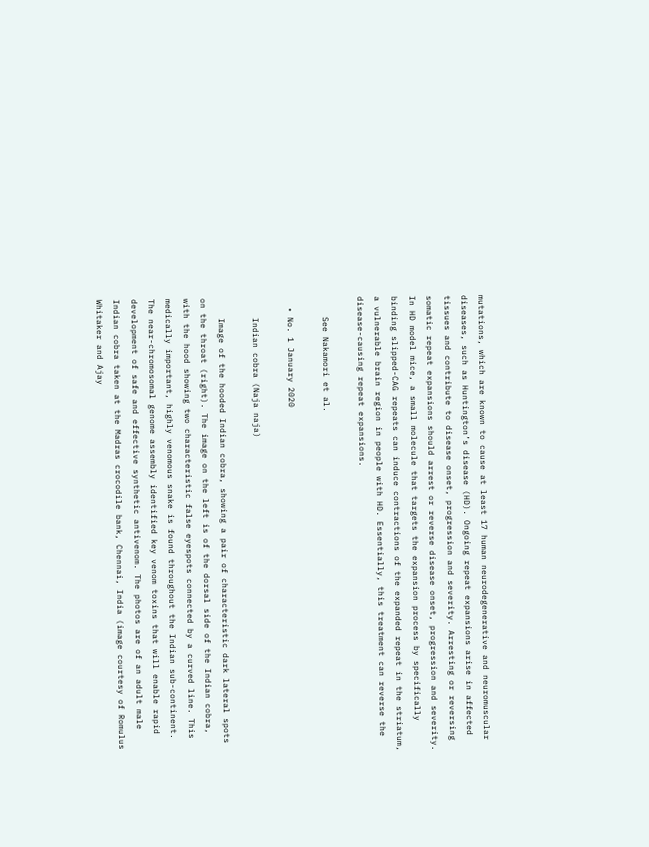mutations, which are known to cause at least 17 human neurodegenerative and neuromuscular diseases, such as Huntington’s disease (HD). Ongoing repeat expansions arise in affected tissues and contribute to disease onset, progression and severity. Arresting or reversing somatic repeat expansions should arrest or reverse disease onset, progression and severity. In HD model mice, a small molecule that targets the expansion process by specifically binding slipped-CAG repeats can induce contractions of the expanded repeat in the striatum, a vulnerable brain region in people with HD. Essentially, this treatment can reverse the disease-causing repeat expansions.

    See Nakamori et al.

  • No. 1 January 2020

    Indian cobra (Naja naja)

    Image of the hooded Indian cobra, showing a pair of characteristic dark lateral spots on the throat (right). The image on the left is of the dorsal side of the Indian cobra, with the hood showing two characteristic false eyespots connected by a curved line. This medically important, highly venomous snake is found throughout the Indian sub-continent. The near-chromosomal genome assembly identified key venom toxins that will enable rapid development of safe and effective synthetic antivenom. The photos are of an adult male Indian cobra taken at the Madras crocodile bank, Chennai, India (image courtesy of Romulus Whitaker and Ajay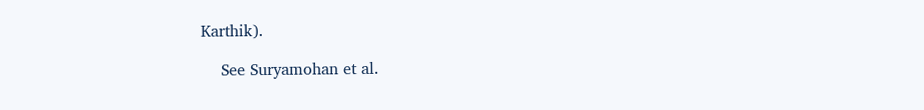Karthik).

    See Suryamohan et al.